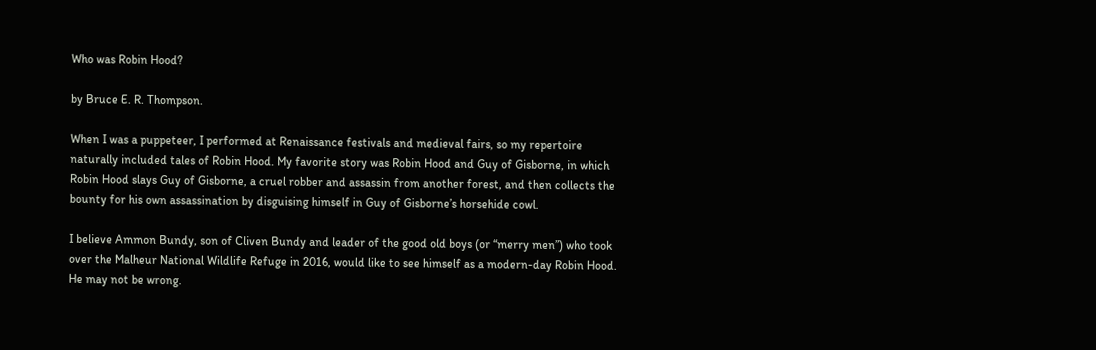Who was Robin Hood?

by Bruce E. R. Thompson.

When I was a puppeteer, I performed at Renaissance festivals and medieval fairs, so my repertoire naturally included tales of Robin Hood. My favorite story was Robin Hood and Guy of Gisborne, in which Robin Hood slays Guy of Gisborne, a cruel robber and assassin from another forest, and then collects the bounty for his own assassination by disguising himself in Guy of Gisborne’s horsehide cowl.

I believe Ammon Bundy, son of Cliven Bundy and leader of the good old boys (or “merry men”) who took over the Malheur National Wildlife Refuge in 2016, would like to see himself as a modern-day Robin Hood. He may not be wrong.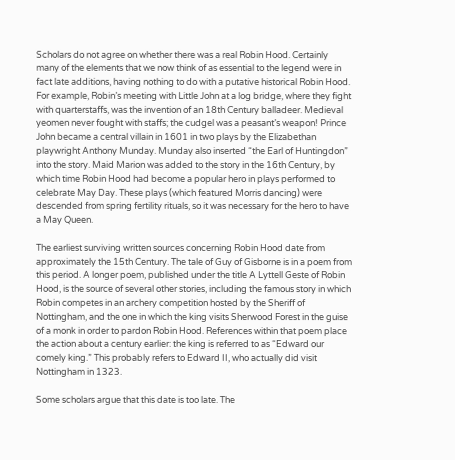Scholars do not agree on whether there was a real Robin Hood. Certainly many of the elements that we now think of as essential to the legend were in fact late additions, having nothing to do with a putative historical Robin Hood. For example, Robin’s meeting with Little John at a log bridge, where they fight with quarterstaffs, was the invention of an 18th Century balladeer. Medieval yeomen never fought with staffs; the cudgel was a peasant’s weapon! Prince John became a central villain in 1601 in two plays by the Elizabethan playwright Anthony Munday. Munday also inserted “the Earl of Huntingdon” into the story. Maid Marion was added to the story in the 16th Century, by which time Robin Hood had become a popular hero in plays performed to celebrate May Day. These plays (which featured Morris dancing) were descended from spring fertility rituals, so it was necessary for the hero to have a May Queen.

The earliest surviving written sources concerning Robin Hood date from approximately the 15th Century. The tale of Guy of Gisborne is in a poem from this period. A longer poem, published under the title A Lyttell Geste of Robin Hood, is the source of several other stories, including the famous story in which Robin competes in an archery competition hosted by the Sheriff of Nottingham, and the one in which the king visits Sherwood Forest in the guise of a monk in order to pardon Robin Hood. References within that poem place the action about a century earlier: the king is referred to as “Edward our comely king.” This probably refers to Edward II, who actually did visit Nottingham in 1323.

Some scholars argue that this date is too late. The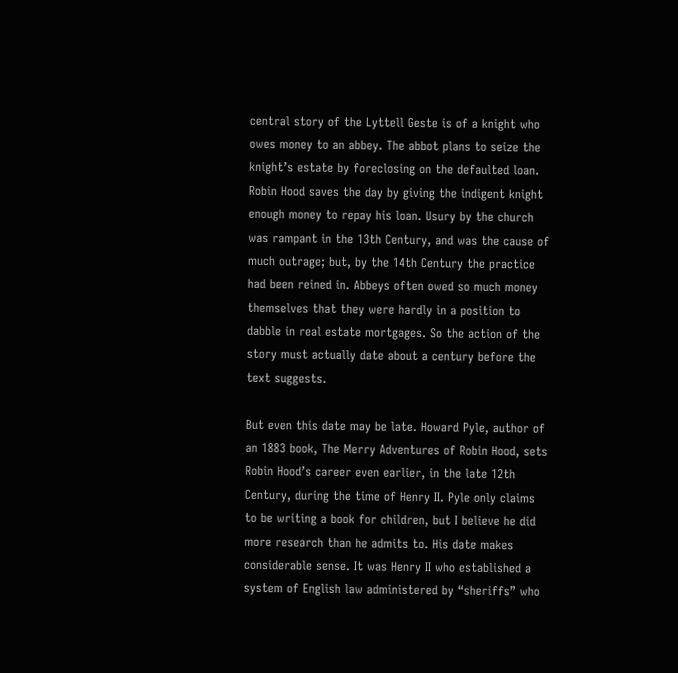central story of the Lyttell Geste is of a knight who owes money to an abbey. The abbot plans to seize the knight’s estate by foreclosing on the defaulted loan. Robin Hood saves the day by giving the indigent knight enough money to repay his loan. Usury by the church was rampant in the 13th Century, and was the cause of much outrage; but, by the 14th Century the practice had been reined in. Abbeys often owed so much money themselves that they were hardly in a position to dabble in real estate mortgages. So the action of the story must actually date about a century before the text suggests.

But even this date may be late. Howard Pyle, author of an 1883 book, The Merry Adventures of Robin Hood, sets Robin Hood’s career even earlier, in the late 12th Century, during the time of Henry II. Pyle only claims to be writing a book for children, but I believe he did more research than he admits to. His date makes considerable sense. It was Henry II who established a system of English law administered by “sheriffs” who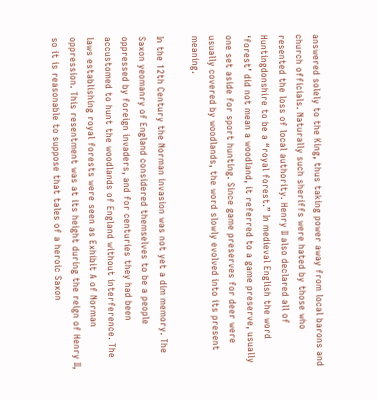answered solely to the King, thus taking power away from local barons and church officials. Naturally such sheriffs were hated by those who resented the loss of local authority. Henry II also declared all of Huntingdonshire to be a “royal forest.” In medieval English the word ‘forest’ did not mean a woodland, it referred to a game preserve, usually one set aside for sport hunting. Since game preserves for deer were usually covered by woodlands, the word slowly evolved into its present meaning.

In the 12th Century the Norman invasion was not yet a dim memory. The Saxon yeomanry of England considered themselves to be a people oppressed by foreign invaders, and for centuries they had been accustomed to hunt the woodlands of England without interference. The laws establishing royal forests were seen as Exhibit A of Norman oppression. This resentment was at its height during the reign of Henry II, so it is reasonable to suppose that tales of a heroic Saxon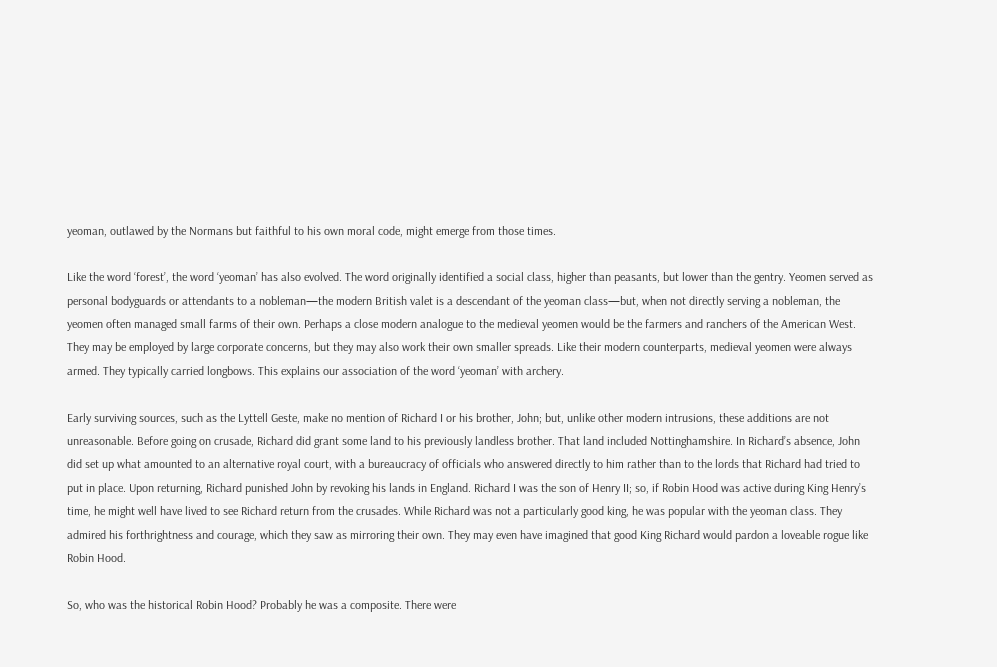yeoman, outlawed by the Normans but faithful to his own moral code, might emerge from those times.

Like the word ‘forest’, the word ‘yeoman’ has also evolved. The word originally identified a social class, higher than peasants, but lower than the gentry. Yeomen served as personal bodyguards or attendants to a nobleman—the modern British valet is a descendant of the yeoman class—but, when not directly serving a nobleman, the yeomen often managed small farms of their own. Perhaps a close modern analogue to the medieval yeomen would be the farmers and ranchers of the American West. They may be employed by large corporate concerns, but they may also work their own smaller spreads. Like their modern counterparts, medieval yeomen were always armed. They typically carried longbows. This explains our association of the word ‘yeoman’ with archery.

Early surviving sources, such as the Lyttell Geste, make no mention of Richard I or his brother, John; but, unlike other modern intrusions, these additions are not unreasonable. Before going on crusade, Richard did grant some land to his previously landless brother. That land included Nottinghamshire. In Richard’s absence, John did set up what amounted to an alternative royal court, with a bureaucracy of officials who answered directly to him rather than to the lords that Richard had tried to put in place. Upon returning, Richard punished John by revoking his lands in England. Richard I was the son of Henry II; so, if Robin Hood was active during King Henry’s time, he might well have lived to see Richard return from the crusades. While Richard was not a particularly good king, he was popular with the yeoman class. They admired his forthrightness and courage, which they saw as mirroring their own. They may even have imagined that good King Richard would pardon a loveable rogue like Robin Hood.

So, who was the historical Robin Hood? Probably he was a composite. There were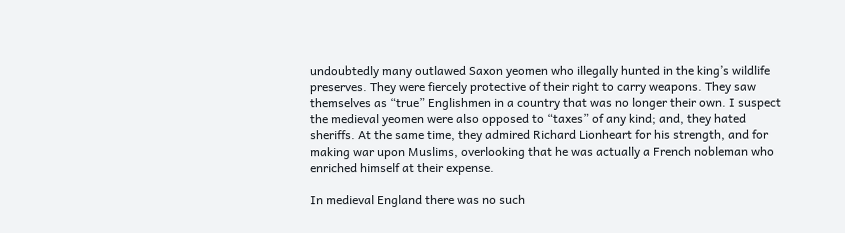undoubtedly many outlawed Saxon yeomen who illegally hunted in the king’s wildlife preserves. They were fiercely protective of their right to carry weapons. They saw themselves as “true” Englishmen in a country that was no longer their own. I suspect the medieval yeomen were also opposed to “taxes” of any kind; and, they hated sheriffs. At the same time, they admired Richard Lionheart for his strength, and for making war upon Muslims, overlooking that he was actually a French nobleman who enriched himself at their expense.

In medieval England there was no such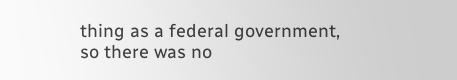thing as a federal government, so there was no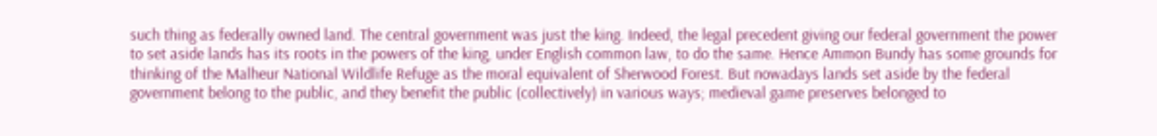such thing as federally owned land. The central government was just the king. Indeed, the legal precedent giving our federal government the power to set aside lands has its roots in the powers of the king, under English common law, to do the same. Hence Ammon Bundy has some grounds for thinking of the Malheur National Wildlife Refuge as the moral equivalent of Sherwood Forest. But nowadays lands set aside by the federal government belong to the public, and they benefit the public (collectively) in various ways; medieval game preserves belonged to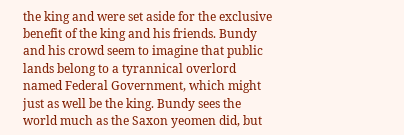the king and were set aside for the exclusive benefit of the king and his friends. Bundy and his crowd seem to imagine that public lands belong to a tyrannical overlord named Federal Government, which might just as well be the king. Bundy sees the world much as the Saxon yeomen did, but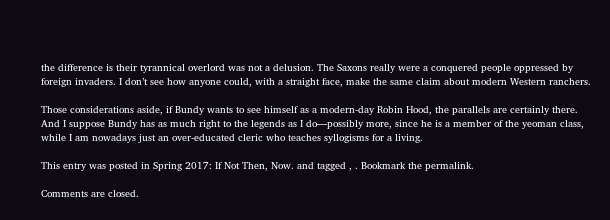the difference is their tyrannical overlord was not a delusion. The Saxons really were a conquered people oppressed by foreign invaders. I don’t see how anyone could, with a straight face, make the same claim about modern Western ranchers.

Those considerations aside, if Bundy wants to see himself as a modern-day Robin Hood, the parallels are certainly there. And I suppose Bundy has as much right to the legends as I do—possibly more, since he is a member of the yeoman class, while I am nowadays just an over-educated cleric who teaches syllogisms for a living.

This entry was posted in Spring 2017: If Not Then, Now. and tagged , . Bookmark the permalink.

Comments are closed.